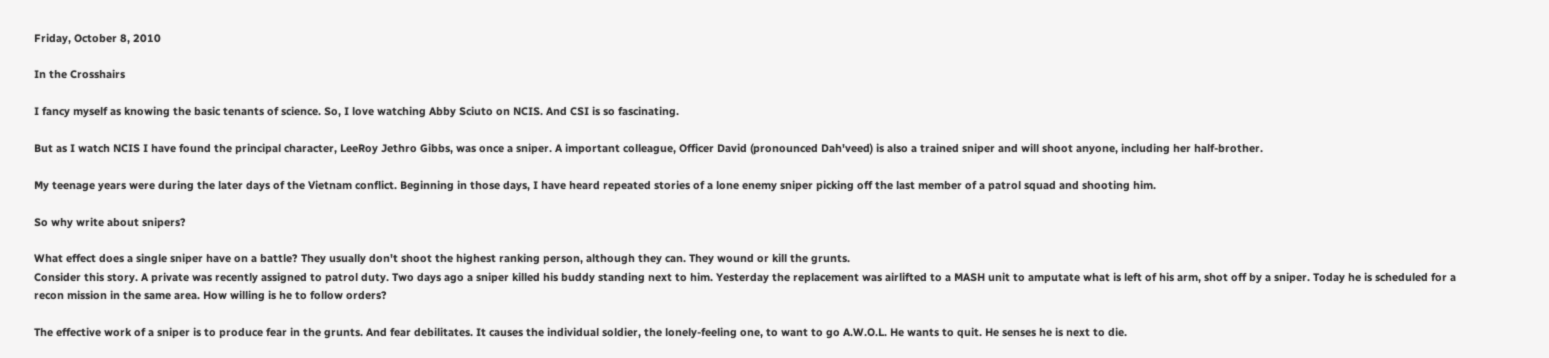Friday, October 8, 2010

In the Crosshairs

I fancy myself as knowing the basic tenants of science. So, I love watching Abby Sciuto on NCIS. And CSI is so fascinating.

But as I watch NCIS I have found the principal character, LeeRoy Jethro Gibbs, was once a sniper. A important colleague, Officer David (pronounced Dah'veed) is also a trained sniper and will shoot anyone, including her half-brother.

My teenage years were during the later days of the Vietnam conflict. Beginning in those days, I have heard repeated stories of a lone enemy sniper picking off the last member of a patrol squad and shooting him.

So why write about snipers?

What effect does a single sniper have on a battle? They usually don't shoot the highest ranking person, although they can. They wound or kill the grunts.
Consider this story. A private was recently assigned to patrol duty. Two days ago a sniper killed his buddy standing next to him. Yesterday the replacement was airlifted to a MASH unit to amputate what is left of his arm, shot off by a sniper. Today he is scheduled for a recon mission in the same area. How willing is he to follow orders?

The effective work of a sniper is to produce fear in the grunts. And fear debilitates. It causes the individual soldier, the lonely-feeling one, to want to go A.W.O.L. He wants to quit. He senses he is next to die.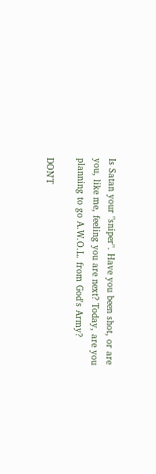Is Satan your "sniper". Have you been shot, or are you, like me, feeling you are next? Today, are you planning to go A.W.O.L. from God's Army?

DON'T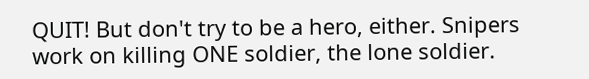QUIT! But don't try to be a hero, either. Snipers work on killing ONE soldier, the lone soldier.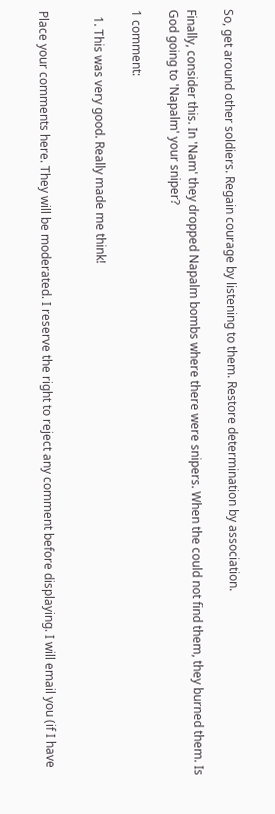So, get around other soldiers. Regain courage by listening to them. Restore determination by association.

Finally, consider this. In 'Nam' they dropped Napalm bombs where there were snipers. When the could not find them, they burned them. Is God going to 'Napalm' your sniper?

1 comment:

  1. This was very good. Really made me think!


Place your comments here. They will be moderated. I reserve the right to reject any comment before displaying. I will email you (if I have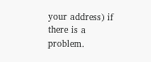your address) if there is a problem.